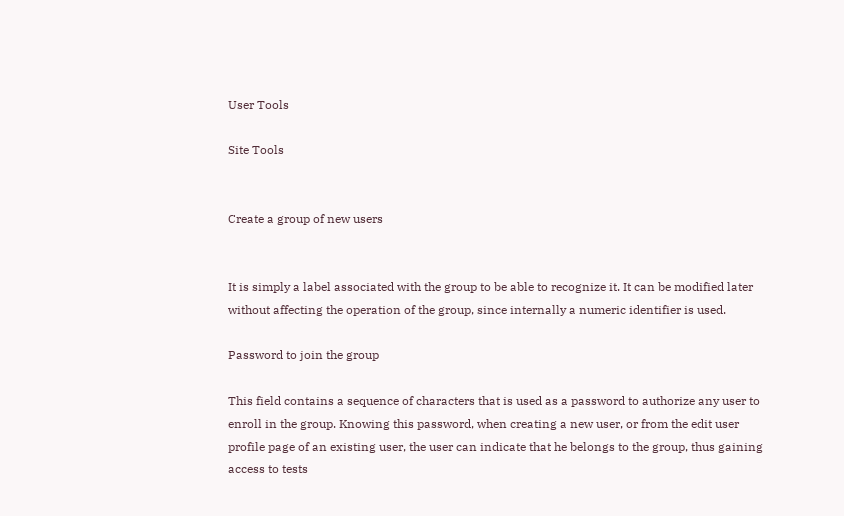User Tools

Site Tools


Create a group of new users


It is simply a label associated with the group to be able to recognize it. It can be modified later without affecting the operation of the group, since internally a numeric identifier is used.

Password to join the group

This field contains a sequence of characters that is used as a password to authorize any user to enroll in the group. Knowing this password, when creating a new user, or from the edit user profile page of an existing user, the user can indicate that he belongs to the group, thus gaining access to tests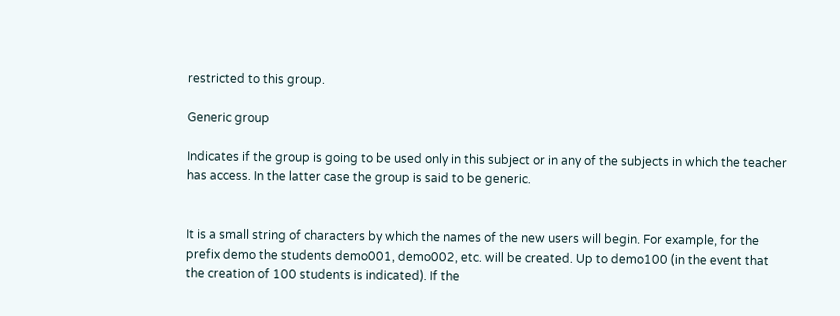restricted to this group.

Generic group

Indicates if the group is going to be used only in this subject or in any of the subjects in which the teacher has access. In the latter case the group is said to be generic.


It is a small string of characters by which the names of the new users will begin. For example, for the prefix demo the students demo001, demo002, etc. will be created. Up to demo100 (in the event that the creation of 100 students is indicated). If the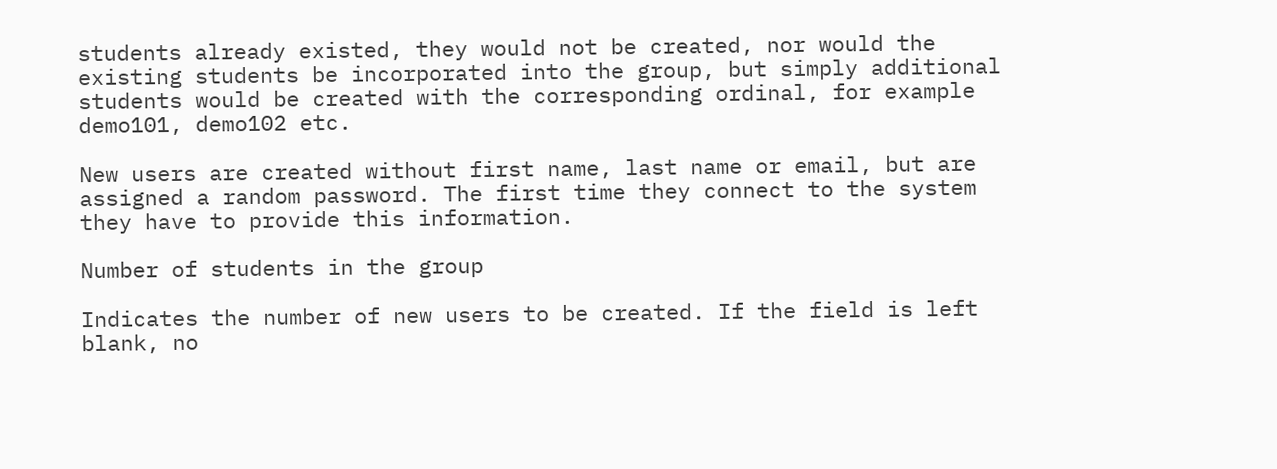students already existed, they would not be created, nor would the existing students be incorporated into the group, but simply additional students would be created with the corresponding ordinal, for example demo101, demo102 etc.

New users are created without first name, last name or email, but are assigned a random password. The first time they connect to the system they have to provide this information.

Number of students in the group

Indicates the number of new users to be created. If the field is left blank, no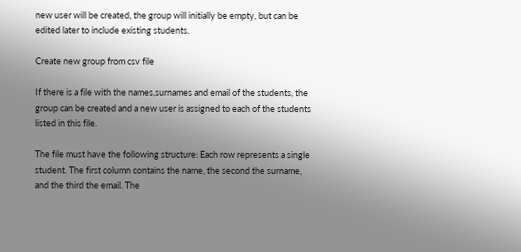new user will be created, the group will initially be empty, but can be edited later to include existing students.

Create new group from csv file

If there is a file with the names,surnames and email of the students, the group can be created and a new user is assigned to each of the students listed in this file.

The file must have the following structure: Each row represents a single student. The first column contains the name, the second the surname, and the third the email. The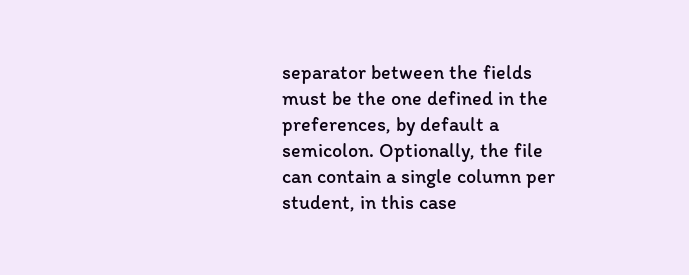separator between the fields must be the one defined in the preferences, by default a semicolon. Optionally, the file can contain a single column per student, in this case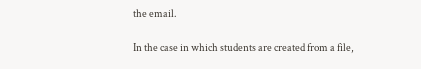the email.

In the case in which students are created from a file,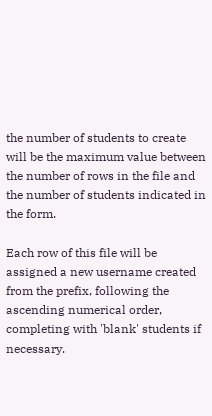the number of students to create will be the maximum value between the number of rows in the file and the number of students indicated in the form.

Each row of this file will be assigned a new username created from the prefix, following the ascending numerical order, completing with 'blank' students if necessary.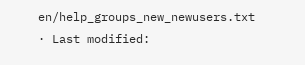en/help_groups_new_newusers.txt · Last modified: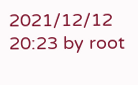2021/12/12 20:23 by root